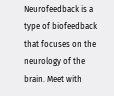Neurofeedback is a type of biofeedback that focuses on the neurology of the brain. Meet with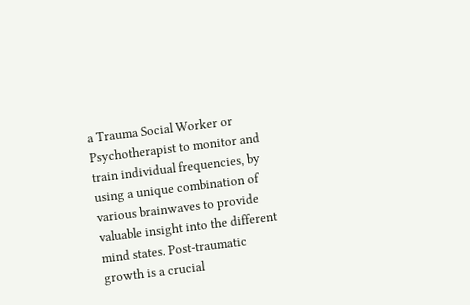a Trauma Social Worker or Psychotherapist to monitor and train individual frequencies, by using a unique combination of various brainwaves to provide valuable insight into the different mind states. Post-traumatic growth is a crucial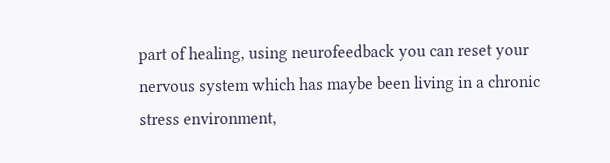part of healing, using neurofeedback you can reset your nervous system which has maybe been living in a chronic stress environment,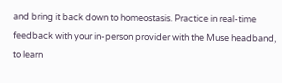and bring it back down to homeostasis. Practice in real-time feedback with your in-person provider with the Muse headband, to learn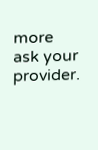more ask your provider.